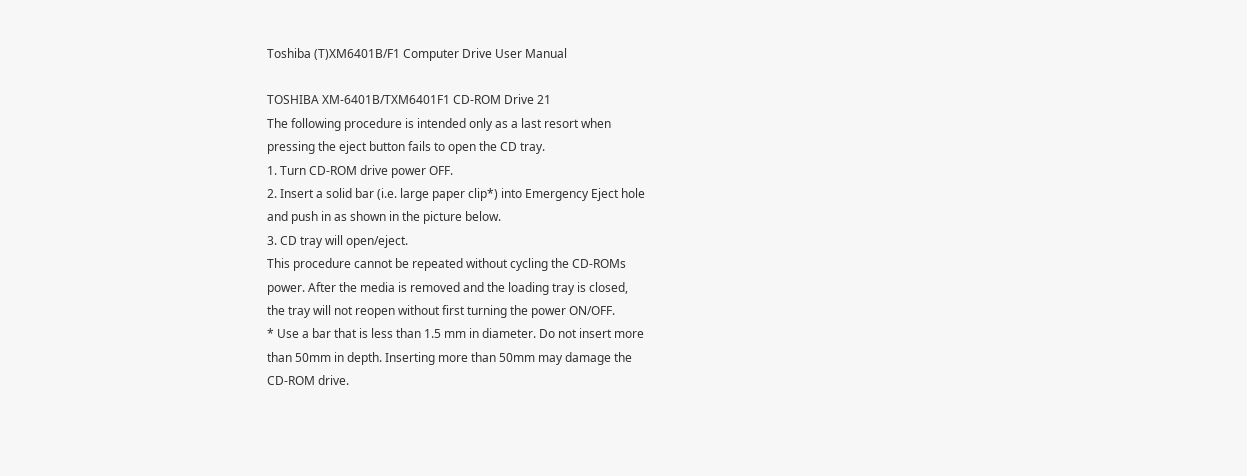Toshiba (T)XM6401B/F1 Computer Drive User Manual

TOSHIBA XM-6401B/TXM6401F1 CD-ROM Drive 21
The following procedure is intended only as a last resort when
pressing the eject button fails to open the CD tray.
1. Turn CD-ROM drive power OFF.
2. Insert a solid bar (i.e. large paper clip*) into Emergency Eject hole
and push in as shown in the picture below.
3. CD tray will open/eject.
This procedure cannot be repeated without cycling the CD-ROMs
power. After the media is removed and the loading tray is closed,
the tray will not reopen without first turning the power ON/OFF.
* Use a bar that is less than 1.5 mm in diameter. Do not insert more
than 50mm in depth. Inserting more than 50mm may damage the
CD-ROM drive.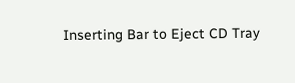Inserting Bar to Eject CD Tray